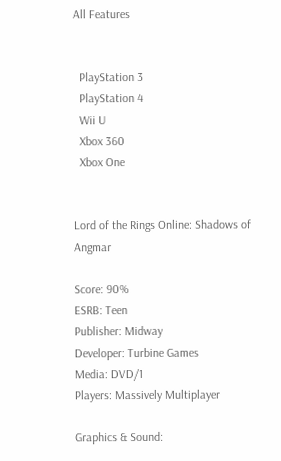All Features


  PlayStation 3
  PlayStation 4
  Wii U
  Xbox 360
  Xbox One


Lord of the Rings Online: Shadows of Angmar

Score: 90%
ESRB: Teen
Publisher: Midway
Developer: Turbine Games
Media: DVD/1
Players: Massively Multiplayer

Graphics & Sound: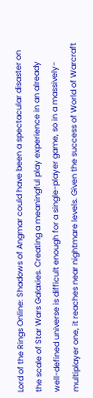Lord of the Rings Online: Shadows of Angmar could have been a spectacular disaster on the scale of Star Wars Galaxies. Creating a meaningful play experience in an already well-defined universe is difficult enough for a single-player game, so in a massively-multiplayer one, it reaches near nightmare levels. Given the success of World of Warcraft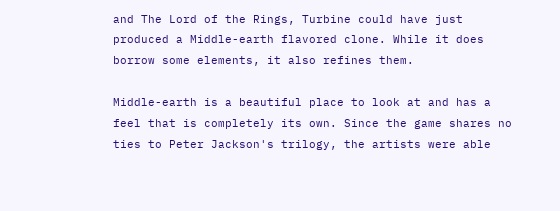and The Lord of the Rings, Turbine could have just produced a Middle-earth flavored clone. While it does borrow some elements, it also refines them.

Middle-earth is a beautiful place to look at and has a feel that is completely its own. Since the game shares no ties to Peter Jackson's trilogy, the artists were able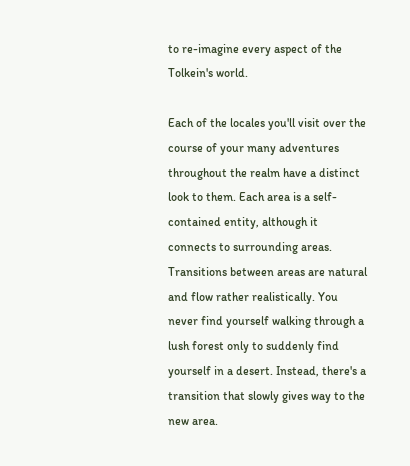to re-imagine every aspect of the Tolkein's world.

Each of the locales you'll visit over the course of your many adventures throughout the realm have a distinct look to them. Each area is a self-contained entity, although it connects to surrounding areas. Transitions between areas are natural and flow rather realistically. You never find yourself walking through a lush forest only to suddenly find yourself in a desert. Instead, there's a transition that slowly gives way to the new area.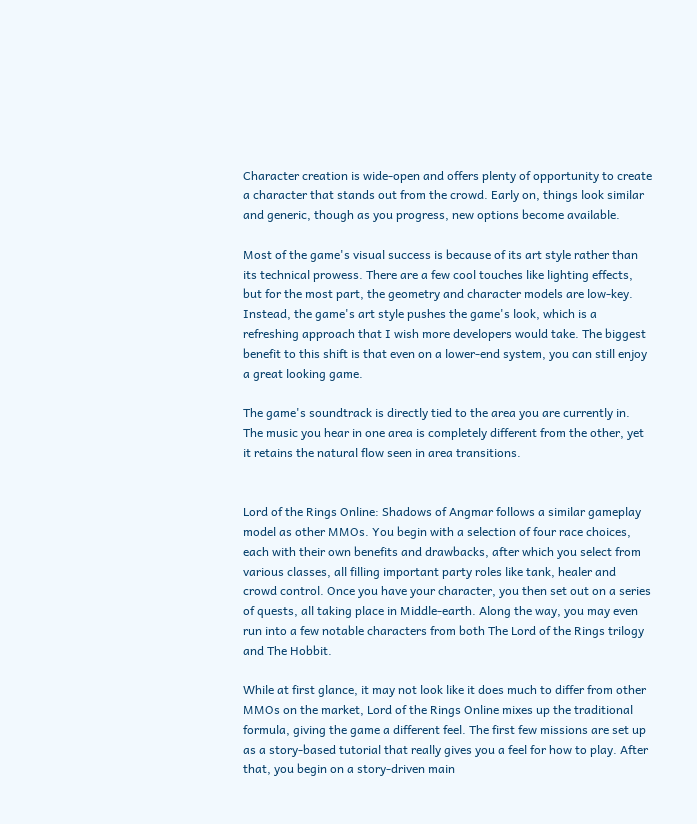Character creation is wide-open and offers plenty of opportunity to create a character that stands out from the crowd. Early on, things look similar and generic, though as you progress, new options become available.

Most of the game's visual success is because of its art style rather than its technical prowess. There are a few cool touches like lighting effects, but for the most part, the geometry and character models are low-key. Instead, the game's art style pushes the game's look, which is a refreshing approach that I wish more developers would take. The biggest benefit to this shift is that even on a lower-end system, you can still enjoy a great looking game.

The game's soundtrack is directly tied to the area you are currently in. The music you hear in one area is completely different from the other, yet it retains the natural flow seen in area transitions.


Lord of the Rings Online: Shadows of Angmar follows a similar gameplay model as other MMOs. You begin with a selection of four race choices, each with their own benefits and drawbacks, after which you select from various classes, all filling important party roles like tank, healer and crowd control. Once you have your character, you then set out on a series of quests, all taking place in Middle-earth. Along the way, you may even run into a few notable characters from both The Lord of the Rings trilogy and The Hobbit.

While at first glance, it may not look like it does much to differ from other MMOs on the market, Lord of the Rings Online mixes up the traditional formula, giving the game a different feel. The first few missions are set up as a story-based tutorial that really gives you a feel for how to play. After that, you begin on a story-driven main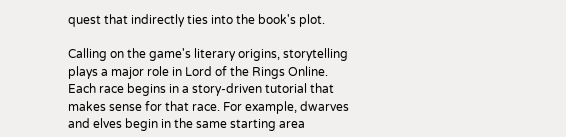quest that indirectly ties into the book's plot.

Calling on the game's literary origins, storytelling plays a major role in Lord of the Rings Online. Each race begins in a story-driven tutorial that makes sense for that race. For example, dwarves and elves begin in the same starting area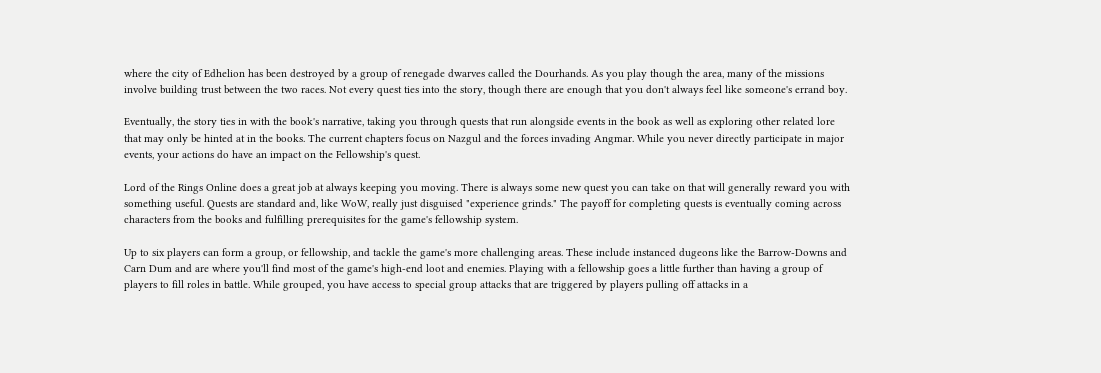where the city of Edhelion has been destroyed by a group of renegade dwarves called the Dourhands. As you play though the area, many of the missions involve building trust between the two races. Not every quest ties into the story, though there are enough that you don't always feel like someone's errand boy.

Eventually, the story ties in with the book's narrative, taking you through quests that run alongside events in the book as well as exploring other related lore that may only be hinted at in the books. The current chapters focus on Nazgul and the forces invading Angmar. While you never directly participate in major events, your actions do have an impact on the Fellowship's quest.

Lord of the Rings Online does a great job at always keeping you moving. There is always some new quest you can take on that will generally reward you with something useful. Quests are standard and, like WoW, really just disguised "experience grinds." The payoff for completing quests is eventually coming across characters from the books and fulfilling prerequisites for the game's fellowship system.

Up to six players can form a group, or fellowship, and tackle the game's more challenging areas. These include instanced dugeons like the Barrow-Downs and Carn Dum and are where you'll find most of the game's high-end loot and enemies. Playing with a fellowship goes a little further than having a group of players to fill roles in battle. While grouped, you have access to special group attacks that are triggered by players pulling off attacks in a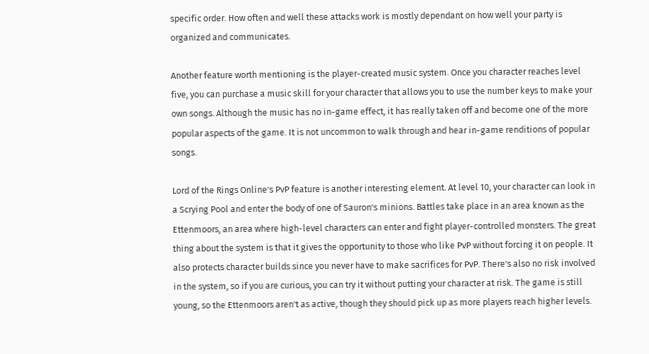specific order. How often and well these attacks work is mostly dependant on how well your party is organized and communicates.

Another feature worth mentioning is the player-created music system. Once you character reaches level five, you can purchase a music skill for your character that allows you to use the number keys to make your own songs. Although the music has no in-game effect, it has really taken off and become one of the more popular aspects of the game. It is not uncommon to walk through and hear in-game renditions of popular songs.

Lord of the Rings Online's PvP feature is another interesting element. At level 10, your character can look in a Scrying Pool and enter the body of one of Sauron's minions. Battles take place in an area known as the Ettenmoors, an area where high-level characters can enter and fight player-controlled monsters. The great thing about the system is that it gives the opportunity to those who like PvP without forcing it on people. It also protects character builds since you never have to make sacrifices for PvP. There's also no risk involved in the system, so if you are curious, you can try it without putting your character at risk. The game is still young, so the Ettenmoors aren't as active, though they should pick up as more players reach higher levels.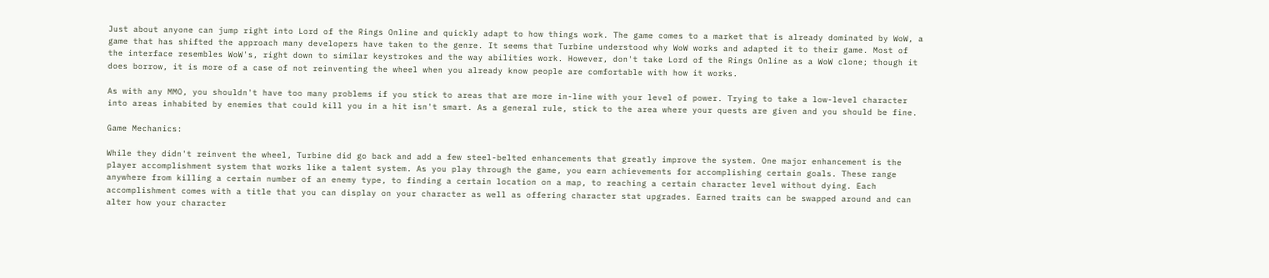Just about anyone can jump right into Lord of the Rings Online and quickly adapt to how things work. The game comes to a market that is already dominated by WoW, a game that has shifted the approach many developers have taken to the genre. It seems that Turbine understood why WoW works and adapted it to their game. Most of the interface resembles WoW's, right down to similar keystrokes and the way abilities work. However, don't take Lord of the Rings Online as a WoW clone; though it does borrow, it is more of a case of not reinventing the wheel when you already know people are comfortable with how it works.

As with any MMO, you shouldn't have too many problems if you stick to areas that are more in-line with your level of power. Trying to take a low-level character into areas inhabited by enemies that could kill you in a hit isn't smart. As a general rule, stick to the area where your quests are given and you should be fine.

Game Mechanics:

While they didn't reinvent the wheel, Turbine did go back and add a few steel-belted enhancements that greatly improve the system. One major enhancement is the player accomplishment system that works like a talent system. As you play through the game, you earn achievements for accomplishing certain goals. These range anywhere from killing a certain number of an enemy type, to finding a certain location on a map, to reaching a certain character level without dying. Each accomplishment comes with a title that you can display on your character as well as offering character stat upgrades. Earned traits can be swapped around and can alter how your character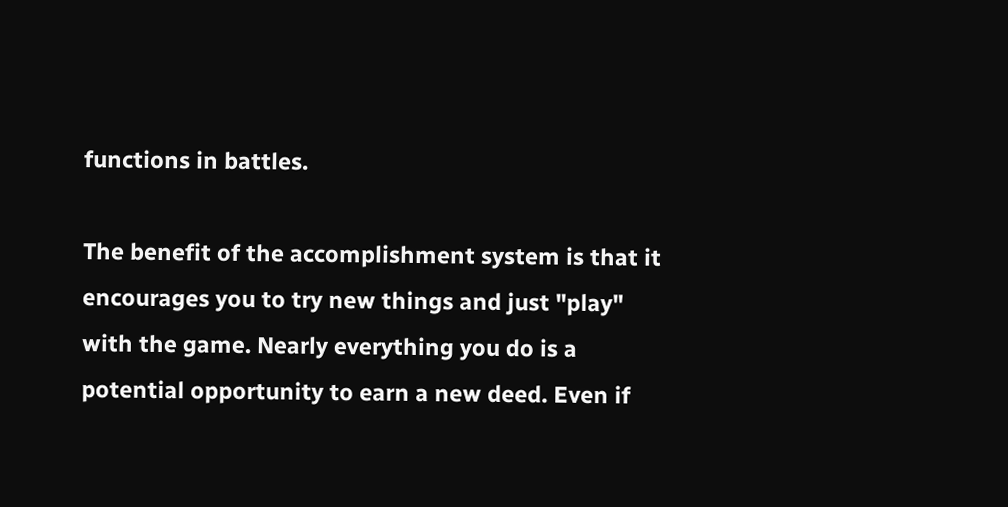functions in battles.

The benefit of the accomplishment system is that it encourages you to try new things and just "play" with the game. Nearly everything you do is a potential opportunity to earn a new deed. Even if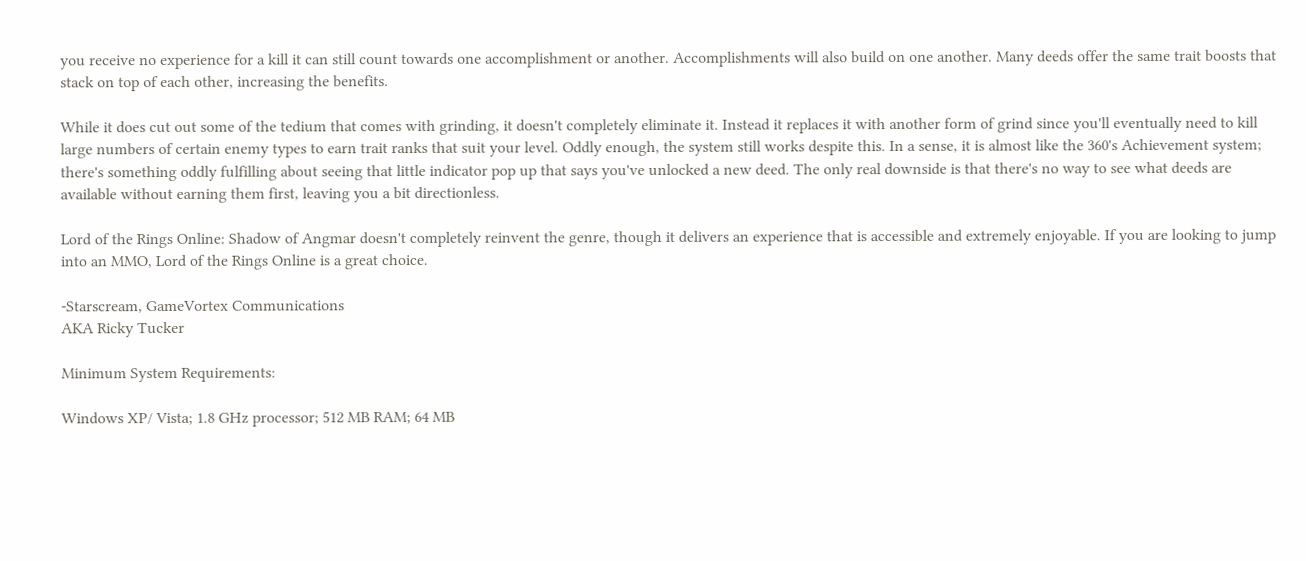you receive no experience for a kill it can still count towards one accomplishment or another. Accomplishments will also build on one another. Many deeds offer the same trait boosts that stack on top of each other, increasing the benefits.

While it does cut out some of the tedium that comes with grinding, it doesn't completely eliminate it. Instead it replaces it with another form of grind since you'll eventually need to kill large numbers of certain enemy types to earn trait ranks that suit your level. Oddly enough, the system still works despite this. In a sense, it is almost like the 360's Achievement system; there's something oddly fulfilling about seeing that little indicator pop up that says you've unlocked a new deed. The only real downside is that there's no way to see what deeds are available without earning them first, leaving you a bit directionless.

Lord of the Rings Online: Shadow of Angmar doesn't completely reinvent the genre, though it delivers an experience that is accessible and extremely enjoyable. If you are looking to jump into an MMO, Lord of the Rings Online is a great choice.

-Starscream, GameVortex Communications
AKA Ricky Tucker

Minimum System Requirements:

Windows XP/ Vista; 1.8 GHz processor; 512 MB RAM; 64 MB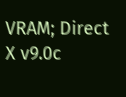VRAM; Direct X v9.0c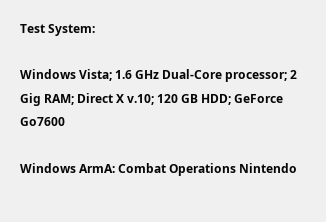Test System:

Windows Vista; 1.6 GHz Dual-Core processor; 2 Gig RAM; Direct X v.10; 120 GB HDD; GeForce Go7600

Windows ArmA: Combat Operations Nintendo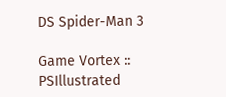DS Spider-Man 3

Game Vortex :: PSIllustrated